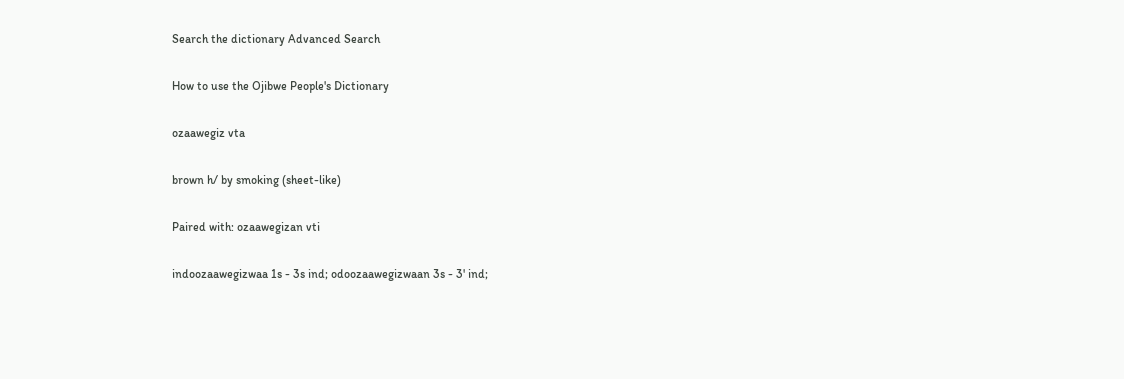Search the dictionary Advanced Search

How to use the Ojibwe People's Dictionary

ozaawegiz vta

brown h/ by smoking (sheet-like)

Paired with: ozaawegizan vti

indoozaawegizwaa 1s - 3s ind; odoozaawegizwaan 3s - 3' ind;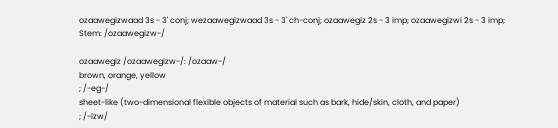ozaawegizwaad 3s - 3' conj; wezaawegizwaad 3s - 3' ch-conj; ozaawegiz 2s - 3 imp; ozaawegizwi 2s - 3 imp; Stem: /ozaawegizw-/

ozaawegiz /ozaawegizw-/: /ozaaw-/
brown, orange, yellow
; /-eg-/
sheet-like (two-dimensional flexible objects of material such as bark, hide/skin, cloth, and paper)
; /-izw/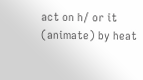act on h/ or it (animate) by heat